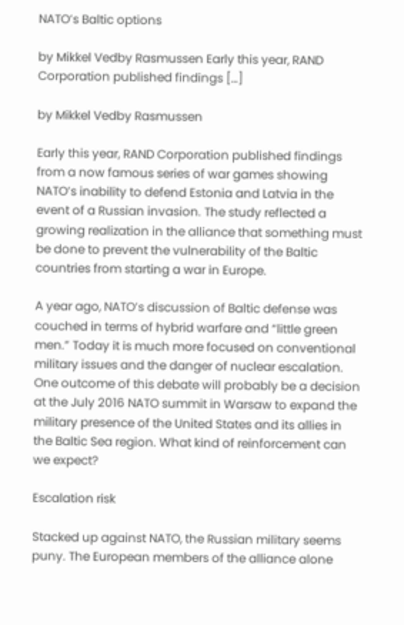NATO’s Baltic options

by Mikkel Vedby Rasmussen Early this year, RAND Corporation published findings […]

by Mikkel Vedby Rasmussen

Early this year, RAND Corporation published findings from a now famous series of war games showing NATO’s inability to defend Estonia and Latvia in the event of a Russian invasion. The study reflected a growing realization in the alliance that something must be done to prevent the vulnerability of the Baltic countries from starting a war in Europe.

A year ago, NATO’s discussion of Baltic defense was couched in terms of hybrid warfare and “little green men.” Today it is much more focused on conventional military issues and the danger of nuclear escalation. One outcome of this debate will probably be a decision at the July 2016 NATO summit in Warsaw to expand the military presence of the United States and its allies in the Baltic Sea region. What kind of reinforcement can we expect?

Escalation risk

Stacked up against NATO, the Russian military seems puny. The European members of the alliance alone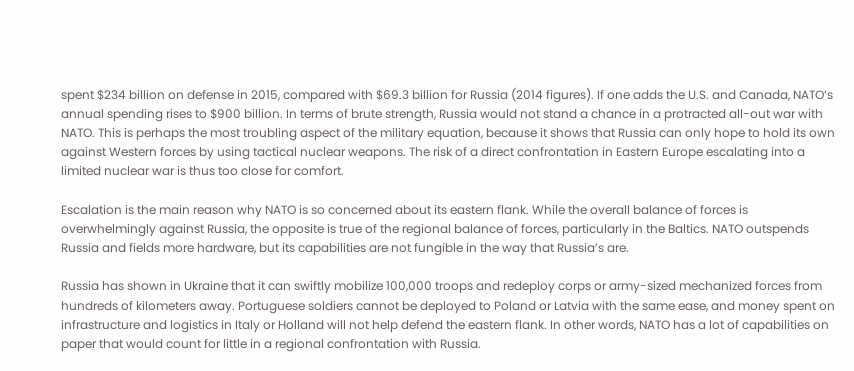spent $234 billion on defense in 2015, compared with $69.3 billion for Russia (2014 figures). If one adds the U.S. and Canada, NATO’s annual spending rises to $900 billion. In terms of brute strength, Russia would not stand a chance in a protracted all-out war with NATO. This is perhaps the most troubling aspect of the military equation, because it shows that Russia can only hope to hold its own against Western forces by using tactical nuclear weapons. The risk of a direct confrontation in Eastern Europe escalating into a limited nuclear war is thus too close for comfort.

Escalation is the main reason why NATO is so concerned about its eastern flank. While the overall balance of forces is overwhelmingly against Russia, the opposite is true of the regional balance of forces, particularly in the Baltics. NATO outspends Russia and fields more hardware, but its capabilities are not fungible in the way that Russia’s are.

Russia has shown in Ukraine that it can swiftly mobilize 100,000 troops and redeploy corps or army-sized mechanized forces from hundreds of kilometers away. Portuguese soldiers cannot be deployed to Poland or Latvia with the same ease, and money spent on infrastructure and logistics in Italy or Holland will not help defend the eastern flank. In other words, NATO has a lot of capabilities on paper that would count for little in a regional confrontation with Russia.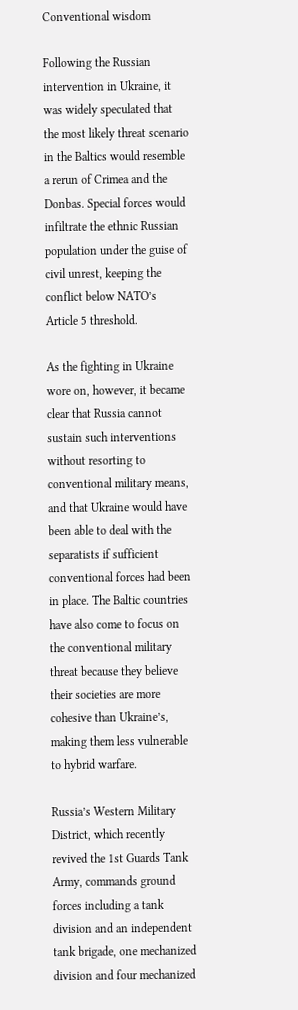Conventional wisdom

Following the Russian intervention in Ukraine, it was widely speculated that the most likely threat scenario in the Baltics would resemble a rerun of Crimea and the Donbas. Special forces would infiltrate the ethnic Russian population under the guise of civil unrest, keeping the conflict below NATO’s Article 5 threshold.

As the fighting in Ukraine wore on, however, it became clear that Russia cannot sustain such interventions without resorting to conventional military means, and that Ukraine would have been able to deal with the separatists if sufficient conventional forces had been in place. The Baltic countries have also come to focus on the conventional military threat because they believe their societies are more cohesive than Ukraine’s, making them less vulnerable to hybrid warfare.

Russia’s Western Military District, which recently revived the 1st Guards Tank Army, commands ground forces including a tank division and an independent tank brigade, one mechanized division and four mechanized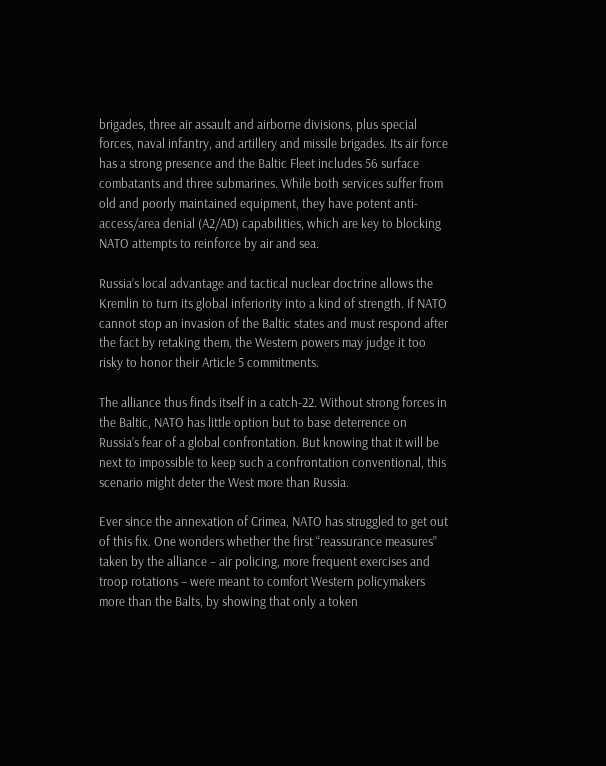brigades, three air assault and airborne divisions, plus special forces, naval infantry, and artillery and missile brigades. Its air force has a strong presence and the Baltic Fleet includes 56 surface combatants and three submarines. While both services suffer from old and poorly maintained equipment, they have potent anti-access/area denial (A2/AD) capabilities, which are key to blocking NATO attempts to reinforce by air and sea.

Russia’s local advantage and tactical nuclear doctrine allows the Kremlin to turn its global inferiority into a kind of strength. If NATO cannot stop an invasion of the Baltic states and must respond after the fact by retaking them, the Western powers may judge it too risky to honor their Article 5 commitments.

The alliance thus finds itself in a catch-22. Without strong forces in the Baltic, NATO has little option but to base deterrence on Russia’s fear of a global confrontation. But knowing that it will be next to impossible to keep such a confrontation conventional, this scenario might deter the West more than Russia.

Ever since the annexation of Crimea, NATO has struggled to get out of this fix. One wonders whether the first “reassurance measures” taken by the alliance – air policing, more frequent exercises and troop rotations – were meant to comfort Western policymakers more than the Balts, by showing that only a token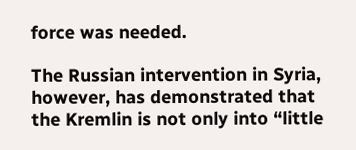force was needed.

The Russian intervention in Syria, however, has demonstrated that the Kremlin is not only into “little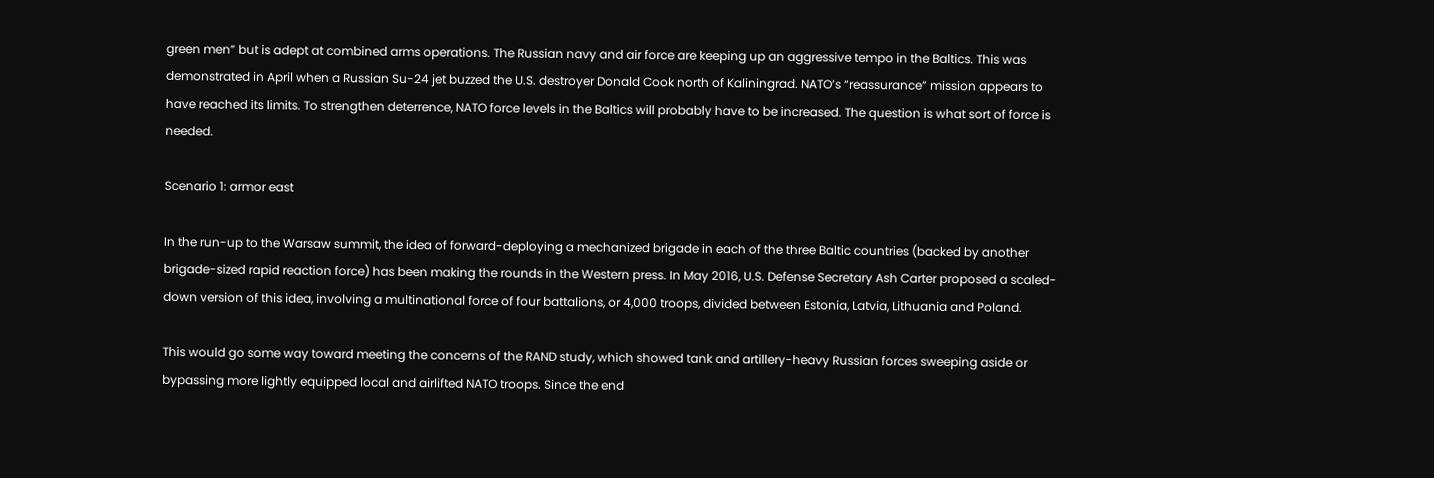green men” but is adept at combined arms operations. The Russian navy and air force are keeping up an aggressive tempo in the Baltics. This was demonstrated in April when a Russian Su-24 jet buzzed the U.S. destroyer Donald Cook north of Kaliningrad. NATO’s “reassurance” mission appears to have reached its limits. To strengthen deterrence, NATO force levels in the Baltics will probably have to be increased. The question is what sort of force is needed.

Scenario 1: armor east

In the run-up to the Warsaw summit, the idea of forward-deploying a mechanized brigade in each of the three Baltic countries (backed by another brigade-sized rapid reaction force) has been making the rounds in the Western press. In May 2016, U.S. Defense Secretary Ash Carter proposed a scaled-down version of this idea, involving a multinational force of four battalions, or 4,000 troops, divided between Estonia, Latvia, Lithuania and Poland.

This would go some way toward meeting the concerns of the RAND study, which showed tank and artillery-heavy Russian forces sweeping aside or bypassing more lightly equipped local and airlifted NATO troops. Since the end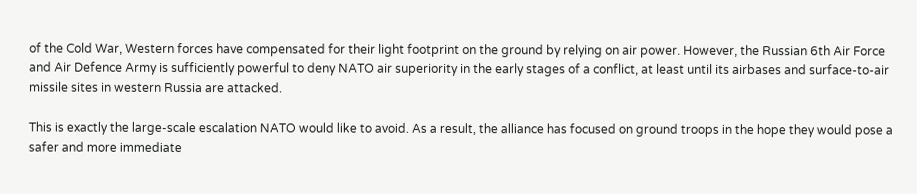of the Cold War, Western forces have compensated for their light footprint on the ground by relying on air power. However, the Russian 6th Air Force and Air Defence Army is sufficiently powerful to deny NATO air superiority in the early stages of a conflict, at least until its airbases and surface-to-air missile sites in western Russia are attacked.

This is exactly the large-scale escalation NATO would like to avoid. As a result, the alliance has focused on ground troops in the hope they would pose a safer and more immediate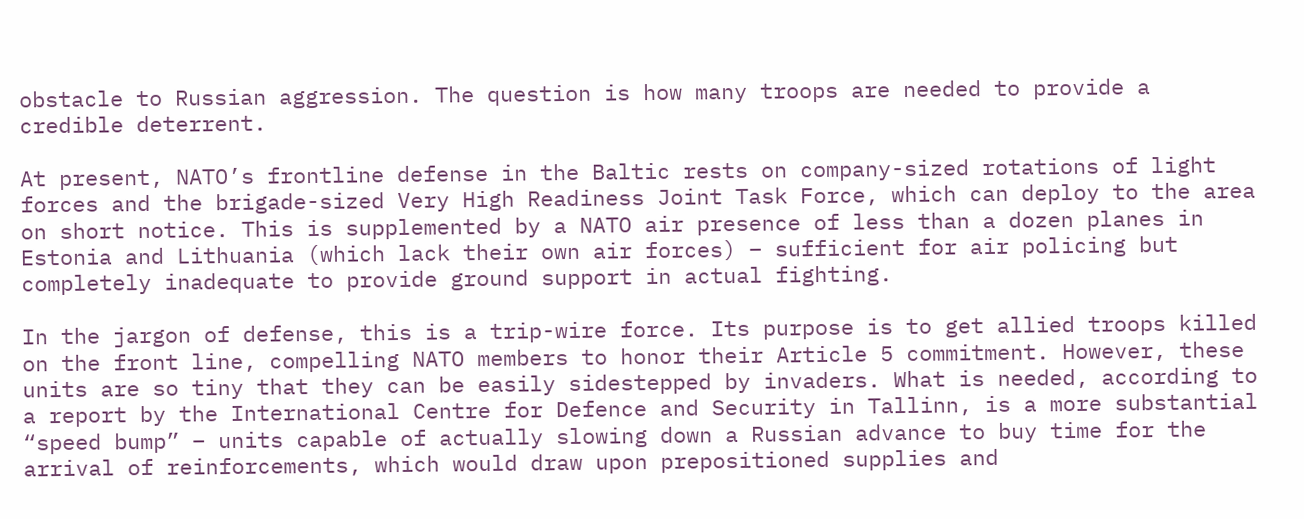obstacle to Russian aggression. The question is how many troops are needed to provide a credible deterrent.

At present, NATO’s frontline defense in the Baltic rests on company-sized rotations of light forces and the brigade-sized Very High Readiness Joint Task Force, which can deploy to the area on short notice. This is supplemented by a NATO air presence of less than a dozen planes in Estonia and Lithuania (which lack their own air forces) – sufficient for air policing but completely inadequate to provide ground support in actual fighting.

In the jargon of defense, this is a trip-wire force. Its purpose is to get allied troops killed on the front line, compelling NATO members to honor their Article 5 commitment. However, these units are so tiny that they can be easily sidestepped by invaders. What is needed, according to a report by the International Centre for Defence and Security in Tallinn, is a more substantial “speed bump” – units capable of actually slowing down a Russian advance to buy time for the arrival of reinforcements, which would draw upon prepositioned supplies and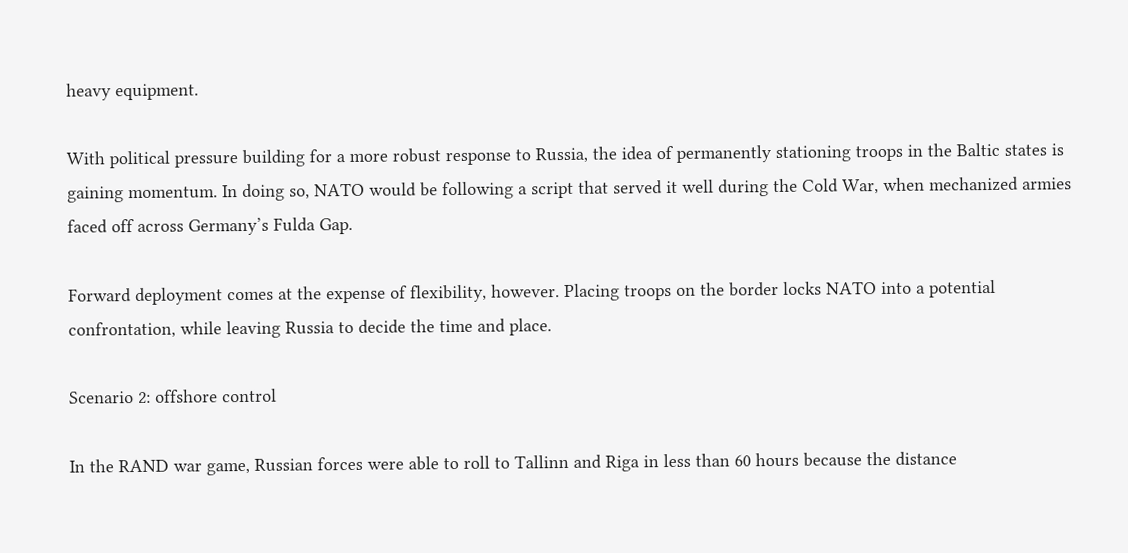heavy equipment.

With political pressure building for a more robust response to Russia, the idea of permanently stationing troops in the Baltic states is gaining momentum. In doing so, NATO would be following a script that served it well during the Cold War, when mechanized armies faced off across Germany’s Fulda Gap.

Forward deployment comes at the expense of flexibility, however. Placing troops on the border locks NATO into a potential confrontation, while leaving Russia to decide the time and place.

Scenario 2: offshore control

In the RAND war game, Russian forces were able to roll to Tallinn and Riga in less than 60 hours because the distance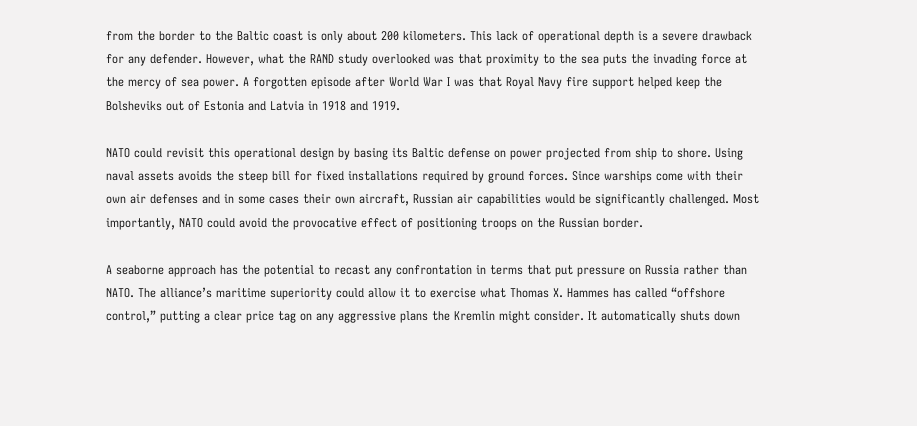from the border to the Baltic coast is only about 200 kilometers. This lack of operational depth is a severe drawback for any defender. However, what the RAND study overlooked was that proximity to the sea puts the invading force at the mercy of sea power. A forgotten episode after World War I was that Royal Navy fire support helped keep the Bolsheviks out of Estonia and Latvia in 1918 and 1919.

NATO could revisit this operational design by basing its Baltic defense on power projected from ship to shore. Using naval assets avoids the steep bill for fixed installations required by ground forces. Since warships come with their own air defenses and in some cases their own aircraft, Russian air capabilities would be significantly challenged. Most importantly, NATO could avoid the provocative effect of positioning troops on the Russian border.

A seaborne approach has the potential to recast any confrontation in terms that put pressure on Russia rather than NATO. The alliance’s maritime superiority could allow it to exercise what Thomas X. Hammes has called “offshore control,” putting a clear price tag on any aggressive plans the Kremlin might consider. It automatically shuts down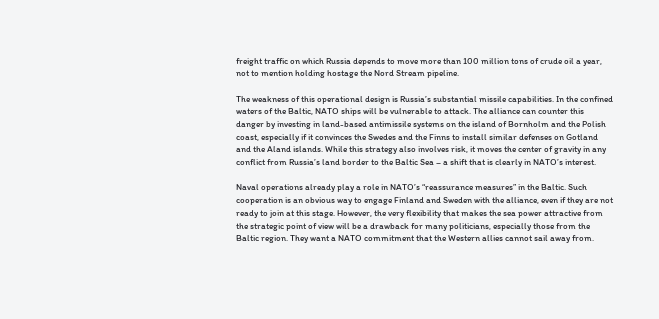freight traffic on which Russia depends to move more than 100 million tons of crude oil a year, not to mention holding hostage the Nord Stream pipeline.

The weakness of this operational design is Russia’s substantial missile capabilities. In the confined waters of the Baltic, NATO ships will be vulnerable to attack. The alliance can counter this danger by investing in land-based antimissile systems on the island of Bornholm and the Polish coast, especially if it convinces the Swedes and the Finns to install similar defenses on Gotland and the Aland islands. While this strategy also involves risk, it moves the center of gravity in any conflict from Russia’s land border to the Baltic Sea – a shift that is clearly in NATO’s interest.

Naval operations already play a role in NATO’s “reassurance measures” in the Baltic. Such cooperation is an obvious way to engage Finland and Sweden with the alliance, even if they are not ready to join at this stage. However, the very flexibility that makes the sea power attractive from the strategic point of view will be a drawback for many politicians, especially those from the Baltic region. They want a NATO commitment that the Western allies cannot sail away from.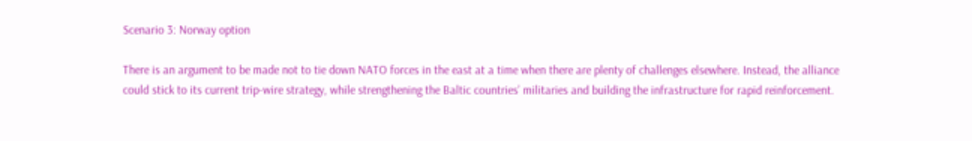Scenario 3: Norway option

There is an argument to be made not to tie down NATO forces in the east at a time when there are plenty of challenges elsewhere. Instead, the alliance could stick to its current trip-wire strategy, while strengthening the Baltic countries’ militaries and building the infrastructure for rapid reinforcement.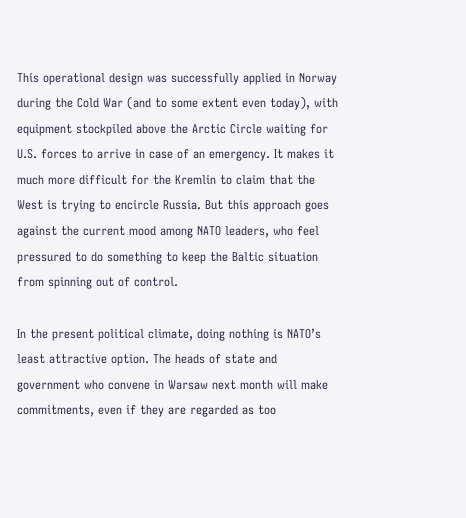This operational design was successfully applied in Norway during the Cold War (and to some extent even today), with equipment stockpiled above the Arctic Circle waiting for U.S. forces to arrive in case of an emergency. It makes it much more difficult for the Kremlin to claim that the West is trying to encircle Russia. But this approach goes against the current mood among NATO leaders, who feel pressured to do something to keep the Baltic situation from spinning out of control.

In the present political climate, doing nothing is NATO’s least attractive option. The heads of state and government who convene in Warsaw next month will make commitments, even if they are regarded as too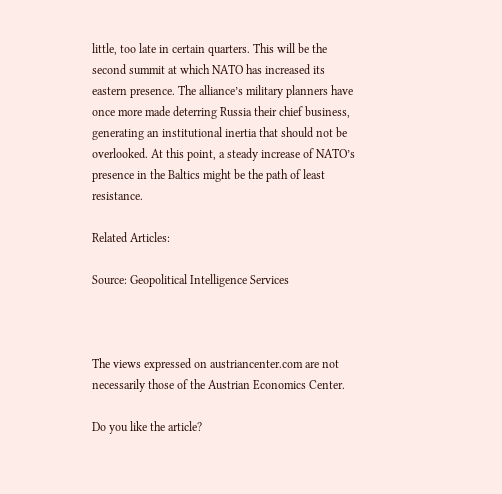little, too late in certain quarters. This will be the second summit at which NATO has increased its eastern presence. The alliance’s military planners have once more made deterring Russia their chief business, generating an institutional inertia that should not be overlooked. At this point, a steady increase of NATO’s presence in the Baltics might be the path of least resistance.

Related Articles:

Source: Geopolitical Intelligence Services



The views expressed on austriancenter.com are not necessarily those of the Austrian Economics Center.

Do you like the article?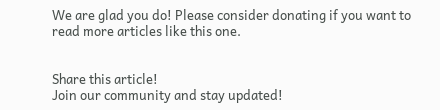We are glad you do! Please consider donating if you want to read more articles like this one.


Share this article!
Join our community and stay updated!